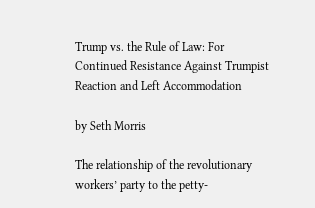Trump vs. the Rule of Law: For Continued Resistance Against Trumpist Reaction and Left Accommodation

by Seth Morris

The relationship of the revolutionary workers’ party to the petty-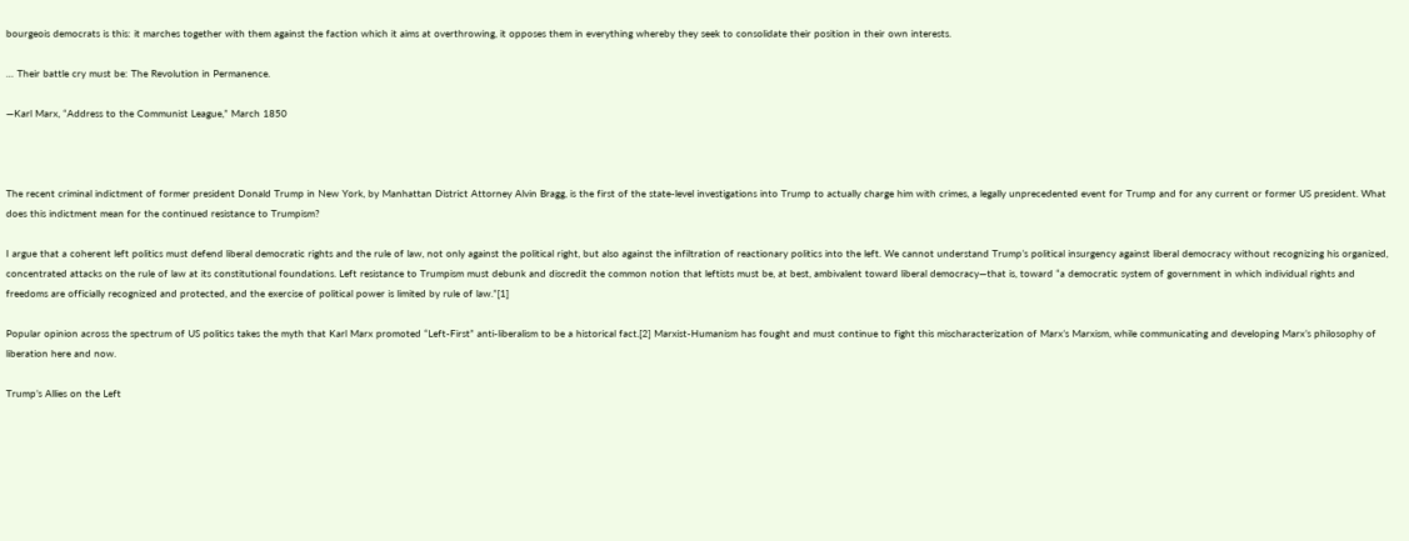bourgeois democrats is this: it marches together with them against the faction which it aims at overthrowing, it opposes them in everything whereby they seek to consolidate their position in their own interests.

… Their battle cry must be: The Revolution in Permanence.

—Karl Marx, “Address to the Communist League,” March 1850



The recent criminal indictment of former president Donald Trump in New York, by Manhattan District Attorney Alvin Bragg, is the first of the state-level investigations into Trump to actually charge him with crimes, a legally unprecedented event for Trump and for any current or former US president. What does this indictment mean for the continued resistance to Trumpism?

I argue that a coherent left politics must defend liberal democratic rights and the rule of law, not only against the political right, but also against the infiltration of reactionary politics into the left. We cannot understand Trump’s political insurgency against liberal democracy without recognizing his organized, concentrated attacks on the rule of law at its constitutional foundations. Left resistance to Trumpism must debunk and discredit the common notion that leftists must be, at best, ambivalent toward liberal democracy—that is, toward “a democratic system of government in which individual rights and freedoms are officially recognized and protected, and the exercise of political power is limited by rule of law.”[1]

Popular opinion across the spectrum of US politics takes the myth that Karl Marx promoted “Left-First” anti-liberalism to be a historical fact.[2] Marxist-Humanism has fought and must continue to fight this mischaracterization of Marx’s Marxism, while communicating and developing Marx’s philosophy of liberation here and now.

Trump’s Allies on the Left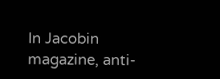In Jacobin magazine, anti-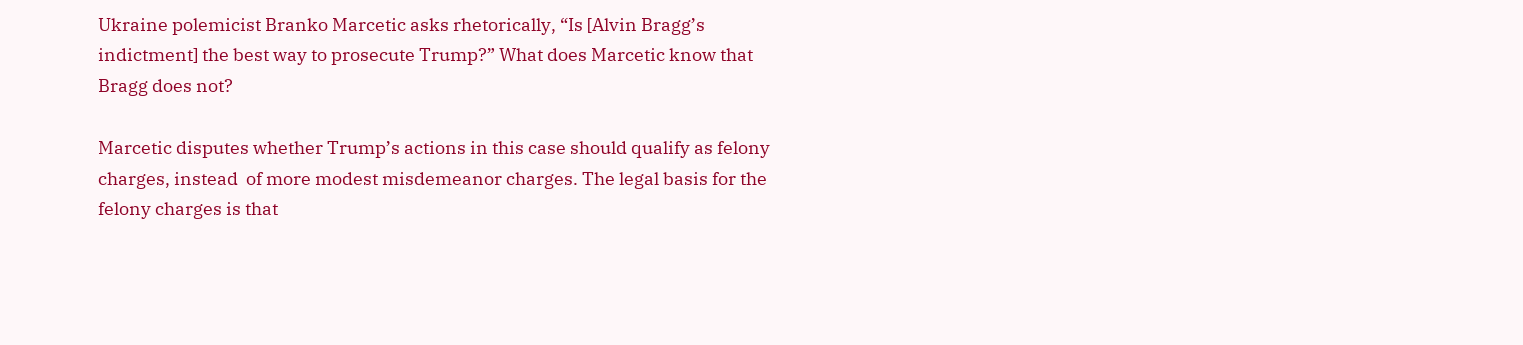Ukraine polemicist Branko Marcetic asks rhetorically, “Is [Alvin Bragg’s indictment] the best way to prosecute Trump?” What does Marcetic know that Bragg does not?

Marcetic disputes whether Trump’s actions in this case should qualify as felony charges, instead  of more modest misdemeanor charges. The legal basis for the felony charges is that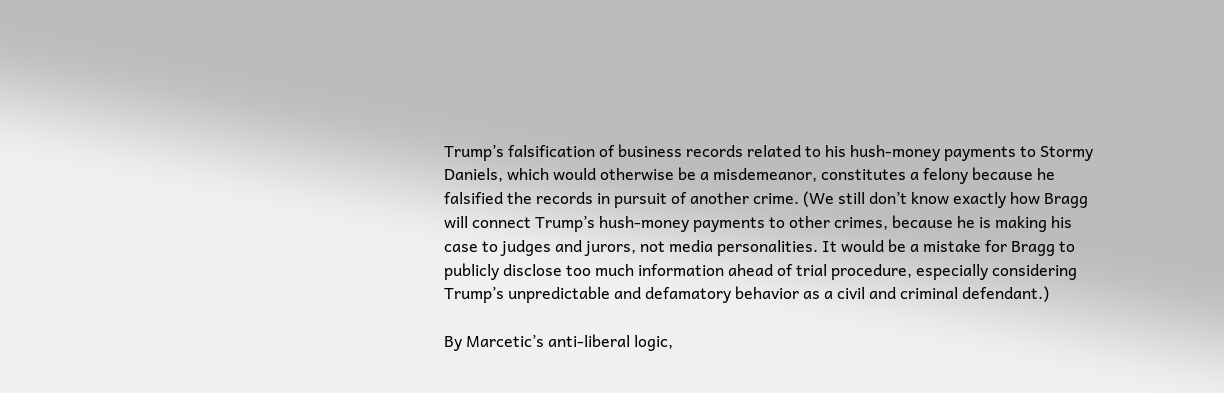Trump’s falsification of business records related to his hush-money payments to Stormy Daniels, which would otherwise be a misdemeanor, constitutes a felony because he falsified the records in pursuit of another crime. (We still don’t know exactly how Bragg will connect Trump’s hush-money payments to other crimes, because he is making his case to judges and jurors, not media personalities. It would be a mistake for Bragg to publicly disclose too much information ahead of trial procedure, especially considering Trump’s unpredictable and defamatory behavior as a civil and criminal defendant.)

By Marcetic’s anti-liberal logic,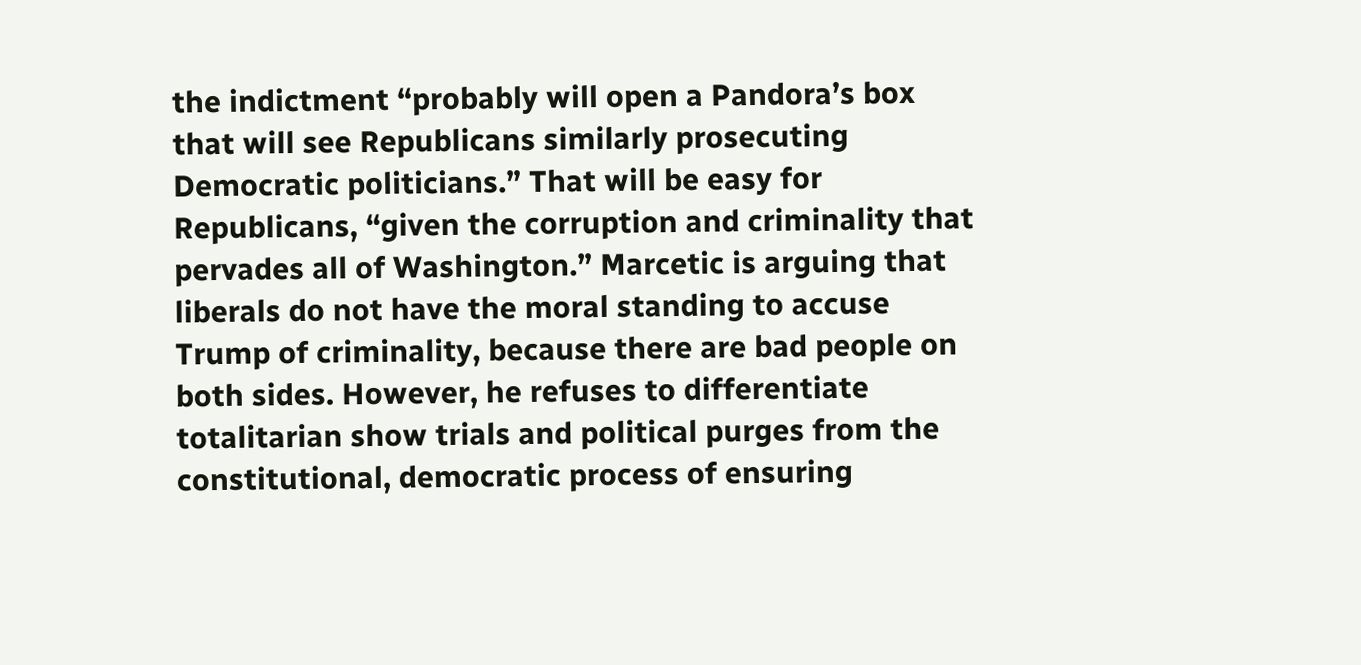the indictment “probably will open a Pandora’s box that will see Republicans similarly prosecuting Democratic politicians.” That will be easy for Republicans, “given the corruption and criminality that pervades all of Washington.” Marcetic is arguing that liberals do not have the moral standing to accuse Trump of criminality, because there are bad people on both sides. However, he refuses to differentiate totalitarian show trials and political purges from the constitutional, democratic process of ensuring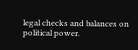legal checks and balances on political power.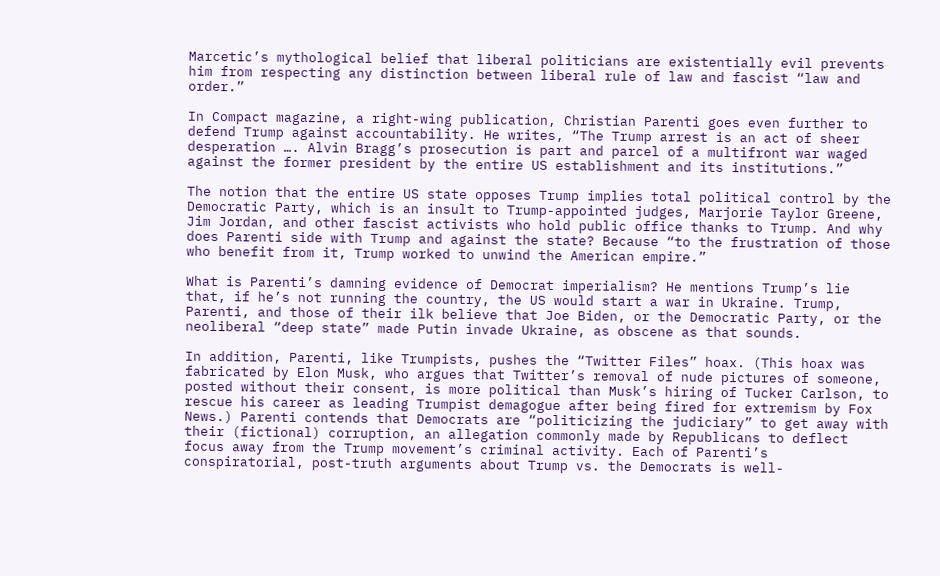Marcetic’s mythological belief that liberal politicians are existentially evil prevents him from respecting any distinction between liberal rule of law and fascist “law and order.”

In Compact magazine, a right-wing publication, Christian Parenti goes even further to defend Trump against accountability. He writes, “The Trump arrest is an act of sheer desperation …. Alvin Bragg’s prosecution is part and parcel of a multifront war waged against the former president by the entire US establishment and its institutions.”

The notion that the entire US state opposes Trump implies total political control by the Democratic Party, which is an insult to Trump-appointed judges, Marjorie Taylor Greene, Jim Jordan, and other fascist activists who hold public office thanks to Trump. And why does Parenti side with Trump and against the state? Because “to the frustration of those who benefit from it, Trump worked to unwind the American empire.”

What is Parenti’s damning evidence of Democrat imperialism? He mentions Trump’s lie that, if he’s not running the country, the US would start a war in Ukraine. Trump, Parenti, and those of their ilk believe that Joe Biden, or the Democratic Party, or the neoliberal “deep state” made Putin invade Ukraine, as obscene as that sounds.

In addition, Parenti, like Trumpists, pushes the “Twitter Files” hoax. (This hoax was fabricated by Elon Musk, who argues that Twitter’s removal of nude pictures of someone, posted without their consent, is more political than Musk’s hiring of Tucker Carlson, to rescue his career as leading Trumpist demagogue after being fired for extremism by Fox News.) Parenti contends that Democrats are “politicizing the judiciary” to get away with their (fictional) corruption, an allegation commonly made by Republicans to deflect focus away from the Trump movement’s criminal activity. Each of Parenti’s conspiratorial, post-truth arguments about Trump vs. the Democrats is well-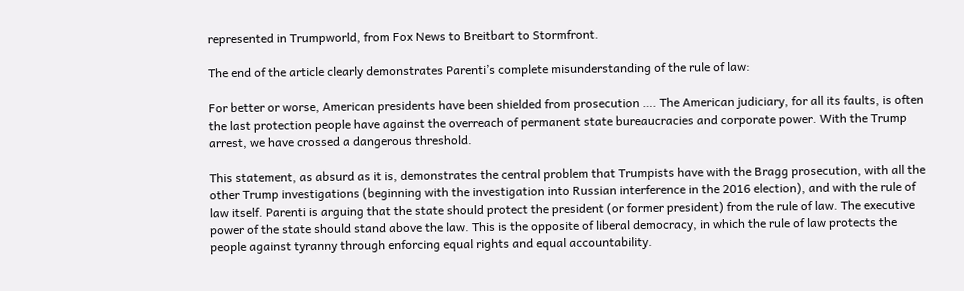represented in Trumpworld, from Fox News to Breitbart to Stormfront.

The end of the article clearly demonstrates Parenti’s complete misunderstanding of the rule of law:

For better or worse, American presidents have been shielded from prosecution …. The American judiciary, for all its faults, is often the last protection people have against the overreach of permanent state bureaucracies and corporate power. With the Trump arrest, we have crossed a dangerous threshold.

This statement, as absurd as it is, demonstrates the central problem that Trumpists have with the Bragg prosecution, with all the other Trump investigations (beginning with the investigation into Russian interference in the 2016 election), and with the rule of law itself. Parenti is arguing that the state should protect the president (or former president) from the rule of law. The executive power of the state should stand above the law. This is the opposite of liberal democracy, in which the rule of law protects the people against tyranny through enforcing equal rights and equal accountability.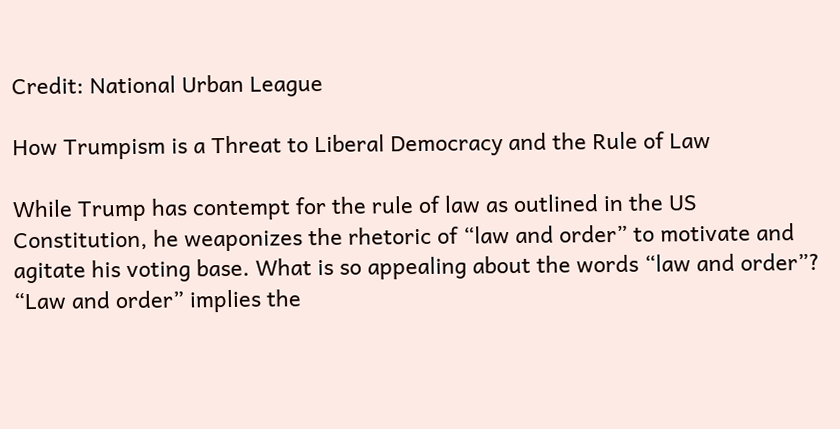Credit: National Urban League

How Trumpism is a Threat to Liberal Democracy and the Rule of Law

While Trump has contempt for the rule of law as outlined in the US Constitution, he weaponizes the rhetoric of “law and order” to motivate and agitate his voting base. What is so appealing about the words “law and order”? “Law and order” implies the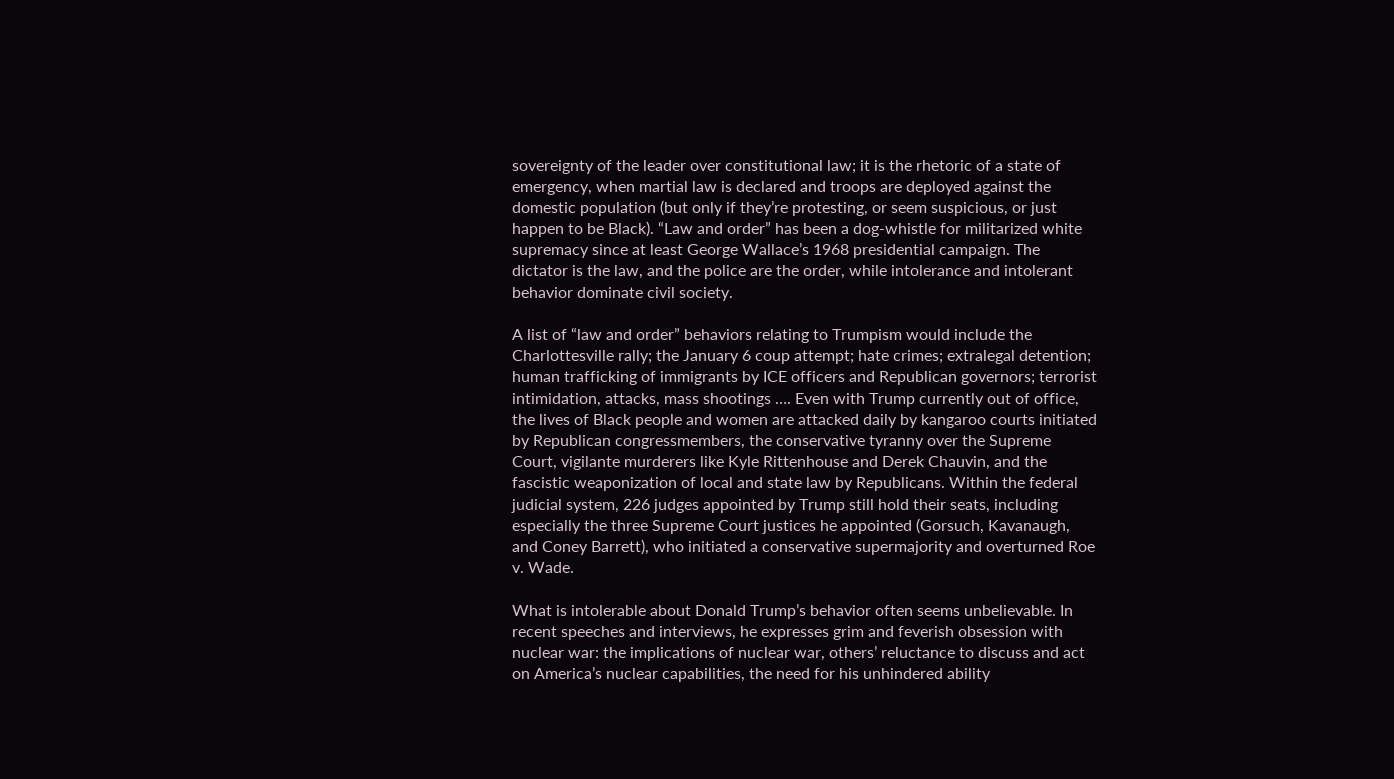sovereignty of the leader over constitutional law; it is the rhetoric of a state of emergency, when martial law is declared and troops are deployed against the domestic population (but only if they’re protesting, or seem suspicious, or just happen to be Black). “Law and order” has been a dog-whistle for militarized white supremacy since at least George Wallace’s 1968 presidential campaign. The dictator is the law, and the police are the order, while intolerance and intolerant behavior dominate civil society.

A list of “law and order” behaviors relating to Trumpism would include the Charlottesville rally; the January 6 coup attempt; hate crimes; extralegal detention; human trafficking of immigrants by ICE officers and Republican governors; terrorist intimidation, attacks, mass shootings …. Even with Trump currently out of office, the lives of Black people and women are attacked daily by kangaroo courts initiated by Republican congressmembers, the conservative tyranny over the Supreme Court, vigilante murderers like Kyle Rittenhouse and Derek Chauvin, and the fascistic weaponization of local and state law by Republicans. Within the federal judicial system, 226 judges appointed by Trump still hold their seats, including especially the three Supreme Court justices he appointed (Gorsuch, Kavanaugh, and Coney Barrett), who initiated a conservative supermajority and overturned Roe v. Wade.

What is intolerable about Donald Trump’s behavior often seems unbelievable. In recent speeches and interviews, he expresses grim and feverish obsession with nuclear war: the implications of nuclear war, others’ reluctance to discuss and act on America’s nuclear capabilities, the need for his unhindered ability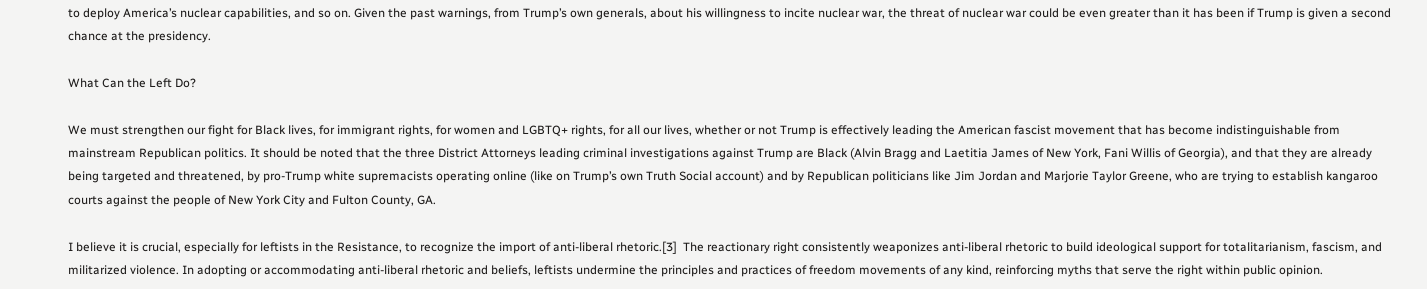to deploy America’s nuclear capabilities, and so on. Given the past warnings, from Trump’s own generals, about his willingness to incite nuclear war, the threat of nuclear war could be even greater than it has been if Trump is given a second chance at the presidency.

What Can the Left Do?

We must strengthen our fight for Black lives, for immigrant rights, for women and LGBTQ+ rights, for all our lives, whether or not Trump is effectively leading the American fascist movement that has become indistinguishable from mainstream Republican politics. It should be noted that the three District Attorneys leading criminal investigations against Trump are Black (Alvin Bragg and Laetitia James of New York, Fani Willis of Georgia), and that they are already being targeted and threatened, by pro-Trump white supremacists operating online (like on Trump’s own Truth Social account) and by Republican politicians like Jim Jordan and Marjorie Taylor Greene, who are trying to establish kangaroo courts against the people of New York City and Fulton County, GA.

I believe it is crucial, especially for leftists in the Resistance, to recognize the import of anti-liberal rhetoric.[3]  The reactionary right consistently weaponizes anti-liberal rhetoric to build ideological support for totalitarianism, fascism, and militarized violence. In adopting or accommodating anti-liberal rhetoric and beliefs, leftists undermine the principles and practices of freedom movements of any kind, reinforcing myths that serve the right within public opinion.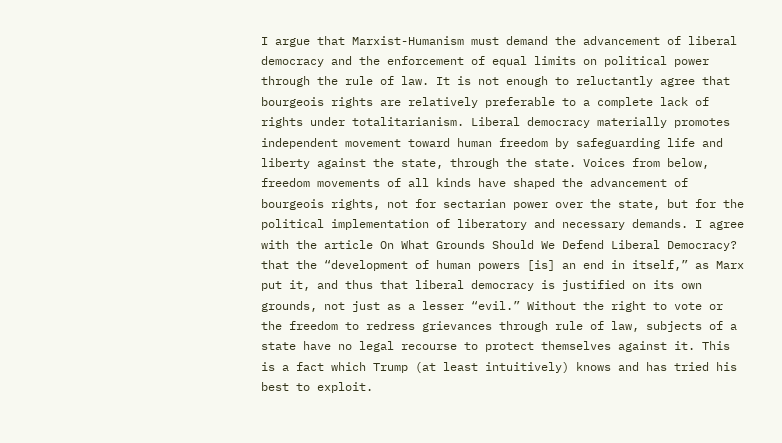I argue that Marxist-Humanism must demand the advancement of liberal democracy and the enforcement of equal limits on political power through the rule of law. It is not enough to reluctantly agree that bourgeois rights are relatively preferable to a complete lack of rights under totalitarianism. Liberal democracy materially promotes independent movement toward human freedom by safeguarding life and liberty against the state, through the state. Voices from below, freedom movements of all kinds have shaped the advancement of bourgeois rights, not for sectarian power over the state, but for the political implementation of liberatory and necessary demands. I agree with the article On What Grounds Should We Defend Liberal Democracy? that the “development of human powers [is] an end in itself,” as Marx put it, and thus that liberal democracy is justified on its own grounds, not just as a lesser “evil.” Without the right to vote or the freedom to redress grievances through rule of law, subjects of a state have no legal recourse to protect themselves against it. This is a fact which Trump (at least intuitively) knows and has tried his best to exploit.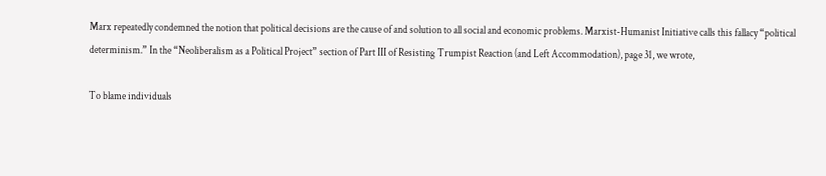Marx repeatedly condemned the notion that political decisions are the cause of and solution to all social and economic problems. Marxist-Humanist Initiative calls this fallacy “political determinism.” In the “Neoliberalism as a Political Project” section of Part III of Resisting Trumpist Reaction (and Left Accommodation), page 31, we wrote,

To blame individuals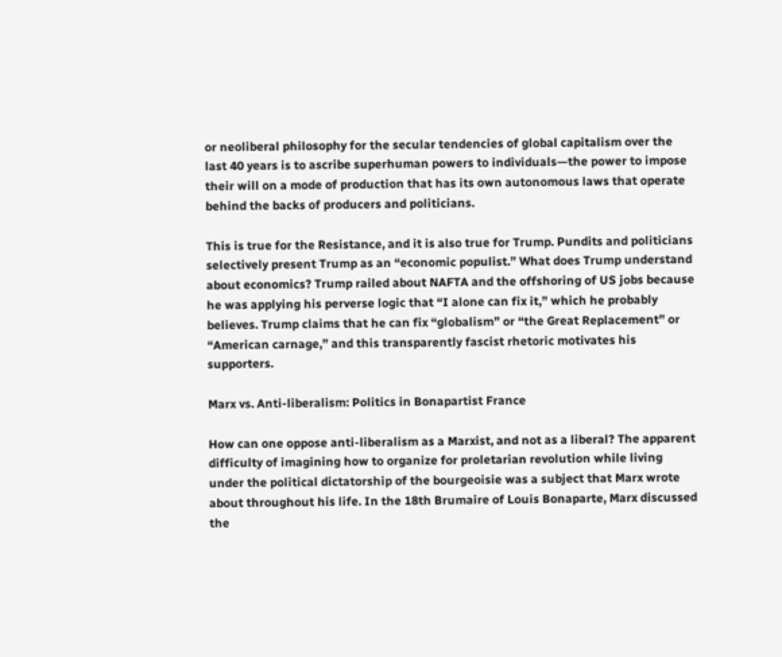or neoliberal philosophy for the secular tendencies of global capitalism over the last 40 years is to ascribe superhuman powers to individuals—the power to impose their will on a mode of production that has its own autonomous laws that operate behind the backs of producers and politicians.

This is true for the Resistance, and it is also true for Trump. Pundits and politicians selectively present Trump as an “economic populist.” What does Trump understand about economics? Trump railed about NAFTA and the offshoring of US jobs because he was applying his perverse logic that “I alone can fix it,” which he probably believes. Trump claims that he can fix “globalism” or “the Great Replacement” or “American carnage,” and this transparently fascist rhetoric motivates his supporters.

Marx vs. Anti-liberalism: Politics in Bonapartist France

How can one oppose anti-liberalism as a Marxist, and not as a liberal? The apparent difficulty of imagining how to organize for proletarian revolution while living under the political dictatorship of the bourgeoisie was a subject that Marx wrote about throughout his life. In the 18th Brumaire of Louis Bonaparte, Marx discussed the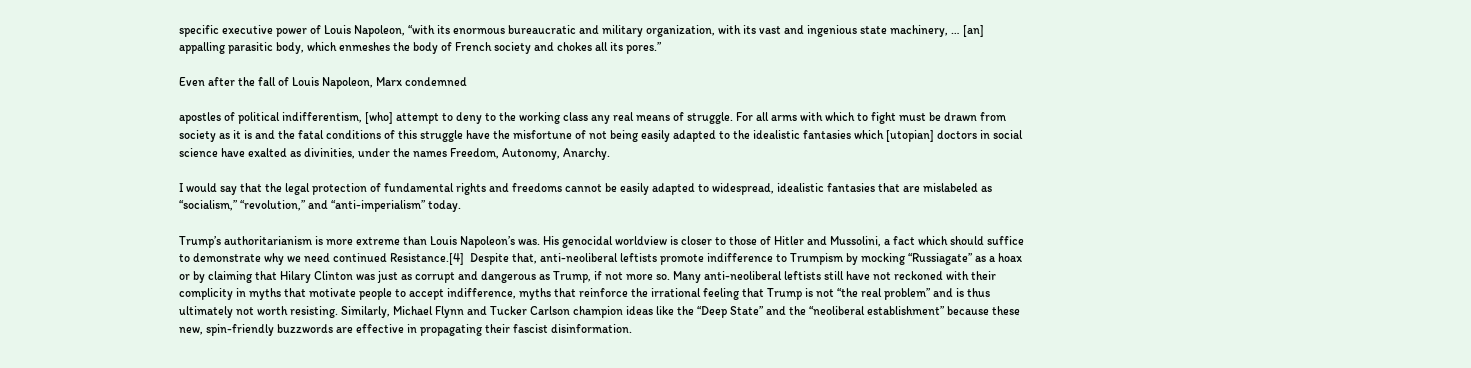specific executive power of Louis Napoleon, “with its enormous bureaucratic and military organization, with its vast and ingenious state machinery, … [an] appalling parasitic body, which enmeshes the body of French society and chokes all its pores.”

Even after the fall of Louis Napoleon, Marx condemned

apostles of political indifferentism, [who] attempt to deny to the working class any real means of struggle. For all arms with which to fight must be drawn from society as it is and the fatal conditions of this struggle have the misfortune of not being easily adapted to the idealistic fantasies which [utopian] doctors in social science have exalted as divinities, under the names Freedom, Autonomy, Anarchy.

I would say that the legal protection of fundamental rights and freedoms cannot be easily adapted to widespread, idealistic fantasies that are mislabeled as “socialism,” “revolution,” and “anti-imperialism” today.

Trump’s authoritarianism is more extreme than Louis Napoleon’s was. His genocidal worldview is closer to those of Hitler and Mussolini, a fact which should suffice to demonstrate why we need continued Resistance.[4]  Despite that, anti-neoliberal leftists promote indifference to Trumpism by mocking “Russiagate” as a hoax or by claiming that Hilary Clinton was just as corrupt and dangerous as Trump, if not more so. Many anti-neoliberal leftists still have not reckoned with their complicity in myths that motivate people to accept indifference, myths that reinforce the irrational feeling that Trump is not “the real problem” and is thus ultimately not worth resisting. Similarly, Michael Flynn and Tucker Carlson champion ideas like the “Deep State” and the “neoliberal establishment” because these new, spin-friendly buzzwords are effective in propagating their fascist disinformation.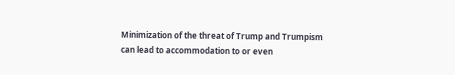Minimization of the threat of Trump and Trumpism can lead to accommodation to or even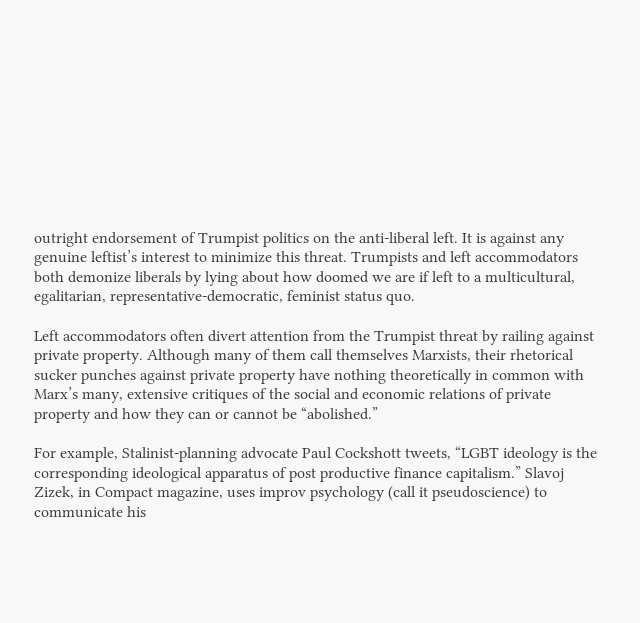outright endorsement of Trumpist politics on the anti-liberal left. It is against any genuine leftist’s interest to minimize this threat. Trumpists and left accommodators both demonize liberals by lying about how doomed we are if left to a multicultural, egalitarian, representative-democratic, feminist status quo.

Left accommodators often divert attention from the Trumpist threat by railing against private property. Although many of them call themselves Marxists, their rhetorical sucker punches against private property have nothing theoretically in common with Marx’s many, extensive critiques of the social and economic relations of private property and how they can or cannot be “abolished.”

For example, Stalinist-planning advocate Paul Cockshott tweets, “LGBT ideology is the corresponding ideological apparatus of post productive finance capitalism.” Slavoj Zizek, in Compact magazine, uses improv psychology (call it pseudoscience) to communicate his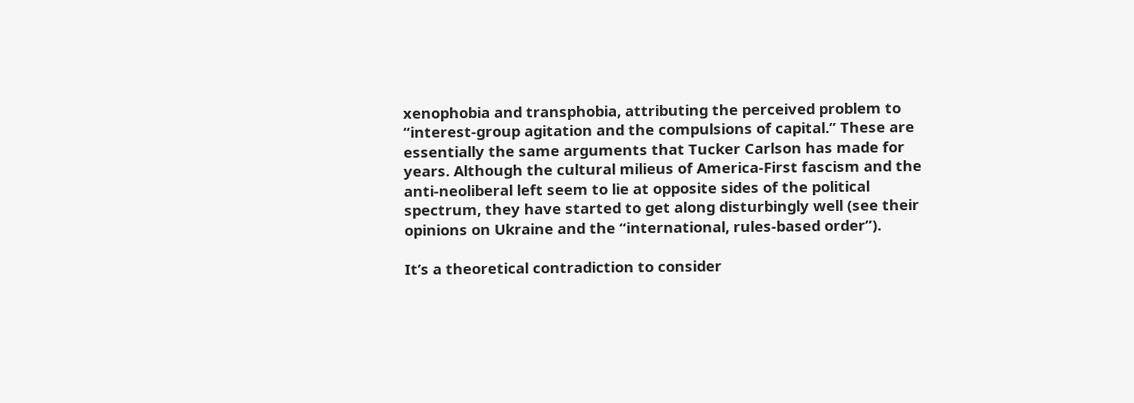xenophobia and transphobia, attributing the perceived problem to “interest-group agitation and the compulsions of capital.” These are essentially the same arguments that Tucker Carlson has made for years. Although the cultural milieus of America-First fascism and the anti-neoliberal left seem to lie at opposite sides of the political spectrum, they have started to get along disturbingly well (see their opinions on Ukraine and the “international, rules-based order”).

It’s a theoretical contradiction to consider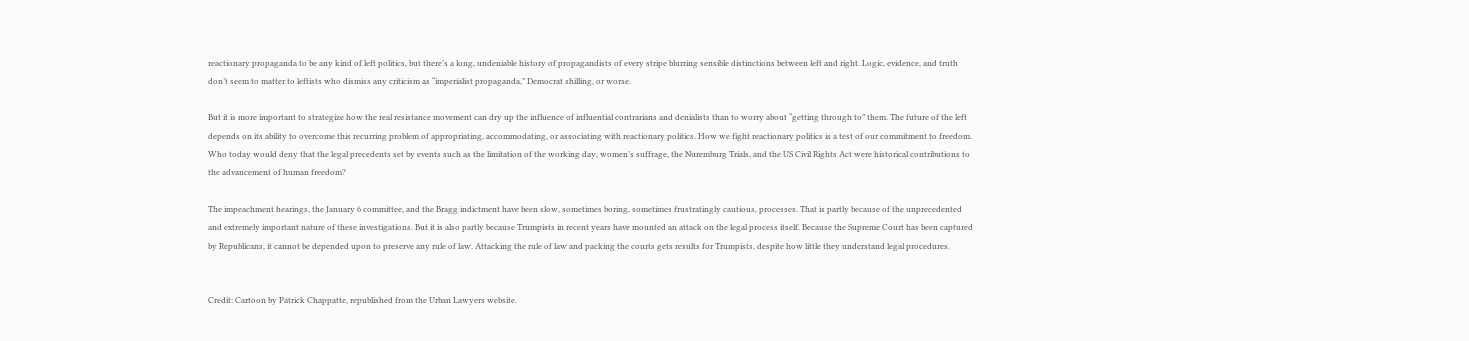reactionary propaganda to be any kind of left politics, but there’s a long, undeniable history of propagandists of every stripe blurring sensible distinctions between left and right. Logic, evidence, and truth don’t seem to matter to leftists who dismiss any criticism as “imperialist propaganda,” Democrat shilling, or worse.

But it is more important to strategize how the real resistance movement can dry up the influence of influential contrarians and denialists than to worry about “getting through to” them. The future of the left depends on its ability to overcome this recurring problem of appropriating, accommodating, or associating with reactionary politics. How we fight reactionary politics is a test of our commitment to freedom. Who today would deny that the legal precedents set by events such as the limitation of the working day, women’s suffrage, the Nuremburg Trials, and the US Civil Rights Act were historical contributions to the advancement of human freedom?

The impeachment hearings, the January 6 committee, and the Bragg indictment have been slow, sometimes boring, sometimes frustratingly cautious, processes. That is partly because of the unprecedented and extremely important nature of these investigations. But it is also partly because Trumpists in recent years have mounted an attack on the legal process itself. Because the Supreme Court has been captured by Republicans, it cannot be depended upon to preserve any rule of law. Attacking the rule of law and packing the courts gets results for Trumpists, despite how little they understand legal procedures.


Credit: Cartoon by Patrick Chappatte, republished from the Urban Lawyers website.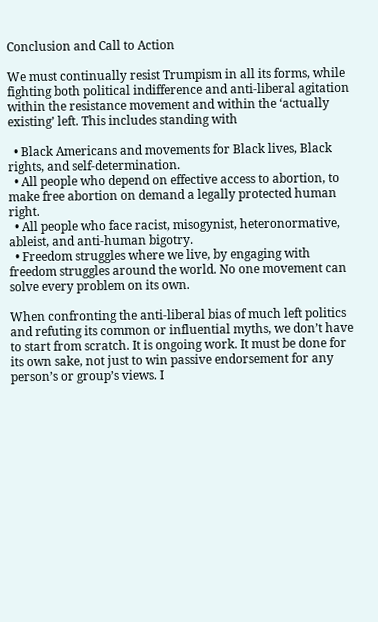Conclusion and Call to Action

We must continually resist Trumpism in all its forms, while fighting both political indifference and anti-liberal agitation within the resistance movement and within the ‘actually existing’ left. This includes standing with

  • Black Americans and movements for Black lives, Black rights, and self-determination.
  • All people who depend on effective access to abortion, to make free abortion on demand a legally protected human right.
  • All people who face racist, misogynist, heteronormative, ableist, and anti-human bigotry.
  • Freedom struggles where we live, by engaging with freedom struggles around the world. No one movement can solve every problem on its own.

When confronting the anti-liberal bias of much left politics and refuting its common or influential myths, we don’t have to start from scratch. It is ongoing work. It must be done for its own sake, not just to win passive endorsement for any person’s or group’s views. I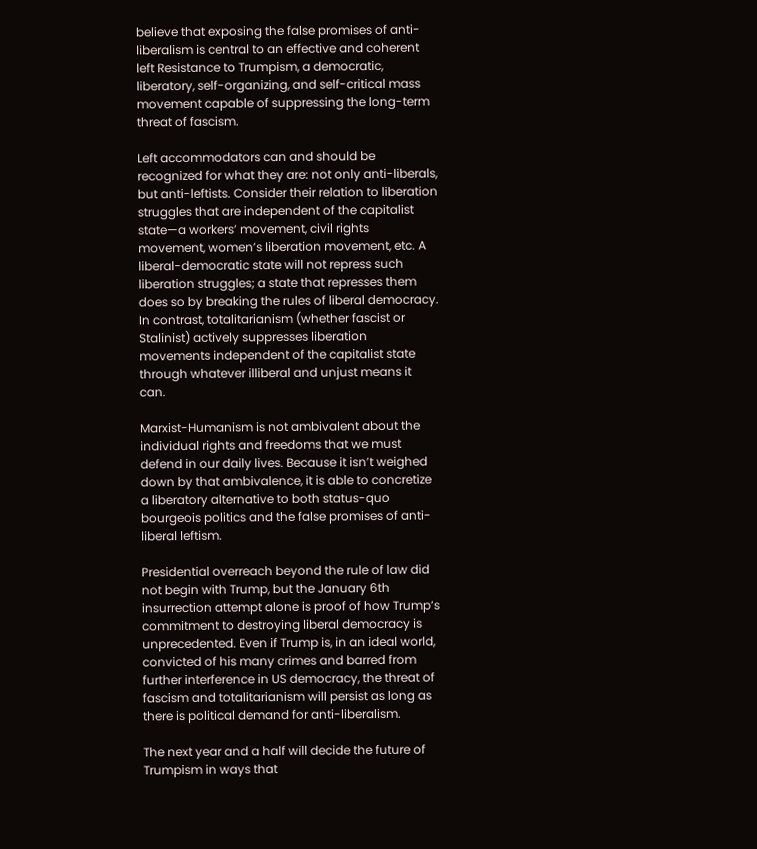believe that exposing the false promises of anti-liberalism is central to an effective and coherent left Resistance to Trumpism, a democratic, liberatory, self-organizing, and self-critical mass movement capable of suppressing the long-term threat of fascism.

Left accommodators can and should be recognized for what they are: not only anti-liberals, but anti-leftists. Consider their relation to liberation struggles that are independent of the capitalist state—a workers’ movement, civil rights movement, women’s liberation movement, etc. A liberal-democratic state will not repress such liberation struggles; a state that represses them does so by breaking the rules of liberal democracy. In contrast, totalitarianism (whether fascist or Stalinist) actively suppresses liberation movements independent of the capitalist state through whatever illiberal and unjust means it can.

Marxist-Humanism is not ambivalent about the individual rights and freedoms that we must defend in our daily lives. Because it isn’t weighed down by that ambivalence, it is able to concretize a liberatory alternative to both status-quo bourgeois politics and the false promises of anti-liberal leftism.

Presidential overreach beyond the rule of law did not begin with Trump, but the January 6th insurrection attempt alone is proof of how Trump’s commitment to destroying liberal democracy is unprecedented. Even if Trump is, in an ideal world, convicted of his many crimes and barred from further interference in US democracy, the threat of fascism and totalitarianism will persist as long as there is political demand for anti-liberalism.

The next year and a half will decide the future of Trumpism in ways that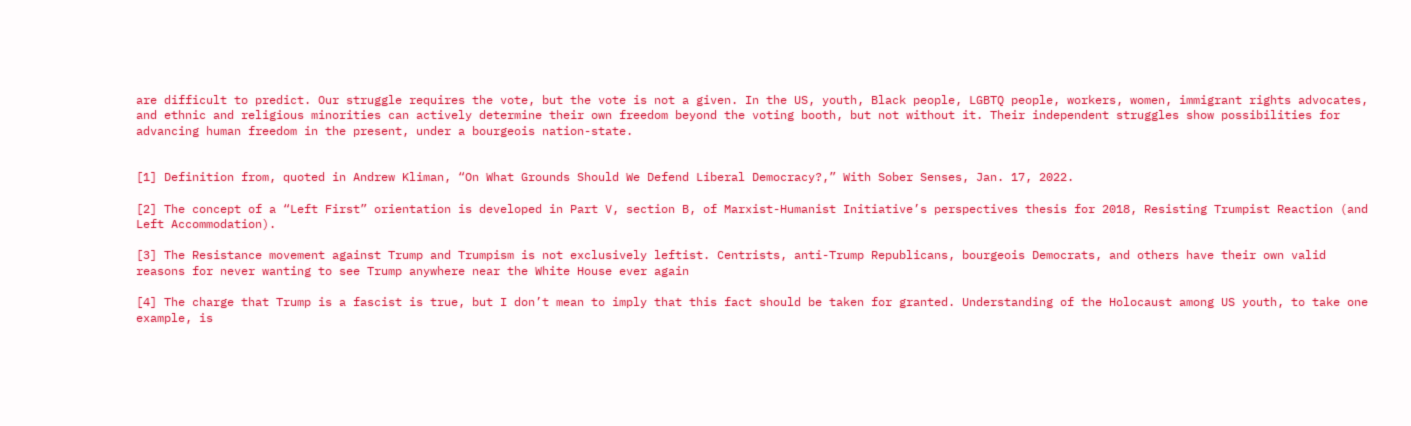are difficult to predict. Our struggle requires the vote, but the vote is not a given. In the US, youth, Black people, LGBTQ people, workers, women, immigrant rights advocates, and ethnic and religious minorities can actively determine their own freedom beyond the voting booth, but not without it. Their independent struggles show possibilities for advancing human freedom in the present, under a bourgeois nation-state.


[1] Definition from, quoted in Andrew Kliman, “On What Grounds Should We Defend Liberal Democracy?,” With Sober Senses, Jan. 17, 2022.

[2] The concept of a “Left First” orientation is developed in Part V, section B, of Marxist-Humanist Initiative’s perspectives thesis for 2018, Resisting Trumpist Reaction (and Left Accommodation).

[3] The Resistance movement against Trump and Trumpism is not exclusively leftist. Centrists, anti-Trump Republicans, bourgeois Democrats, and others have their own valid reasons for never wanting to see Trump anywhere near the White House ever again

[4] The charge that Trump is a fascist is true, but I don’t mean to imply that this fact should be taken for granted. Understanding of the Holocaust among US youth, to take one example, is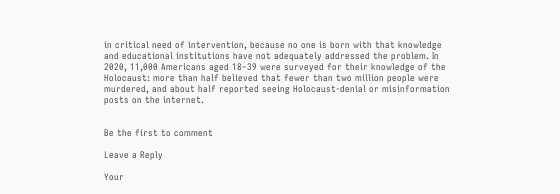in critical need of intervention, because no one is born with that knowledge and educational institutions have not adequately addressed the problem. In 2020, 11,000 Americans aged 18–39 were surveyed for their knowledge of the Holocaust: more than half believed that fewer than two million people were murdered, and about half reported seeing Holocaust-denial or misinformation posts on the internet.


Be the first to comment

Leave a Reply

Your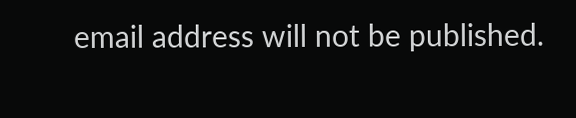email address will not be published.